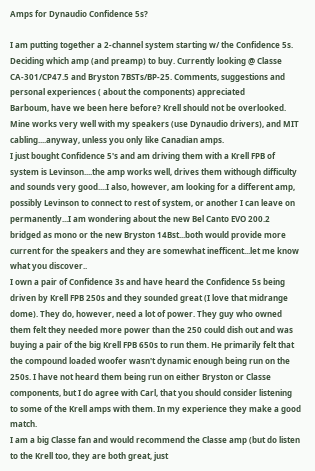Amps for Dynaudio Confidence 5s?

I am putting together a 2-channel system starting w/ the Confidence 5s. Deciding which amp (and preamp) to buy. Currently looking @ Classe CA-301/CP47.5 and Bryston 7BSTs/BP-25. Comments, suggestions and personal experiences ( about the components) appreciated
Barboum, have we been here before? Krell should not be overlooked. Mine works very well with my speakers (use Dynaudio drivers), and MIT cabling....anyway, unless you only like Canadian amps.
I just bought Confidence 5's and am driving them with a Krell FPB of system is Levinson....the amp works well, drives them withough difficulty and sounds very good....I also, however, am looking for a different amp, possibly Levinson to connect to rest of system, or another I can leave on permanently...I am wondering about the new Bel Canto EVO 200.2 bridged as mono or the new Bryston 14Bst...both would provide more current for the speakers and they are somewhat inefficent...let me know what you discover..
I own a pair of Confidence 3s and have heard the Confidence 5s being driven by Krell FPB 250s and they sounded great (I love that midrange dome). They do, however, need a lot of power. They guy who owned them felt they needed more power than the 250 could dish out and was buying a pair of the big Krell FPB 650s to run them. He primarily felt that the compound loaded woofer wasn't dynamic enough being run on the 250s. I have not heard them being run on either Bryston or Classe components, but I do agree with Carl, that you should consider listening to some of the Krell amps with them. In my experience they make a good match.
I am a big Classe fan and would recommend the Classe amp (but do listen to the Krell too, they are both great, just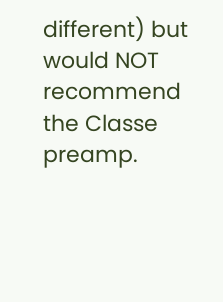different) but would NOT recommend the Classe preamp.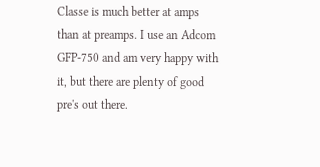Classe is much better at amps than at preamps. I use an Adcom GFP-750 and am very happy with it, but there are plenty of good pre's out there.